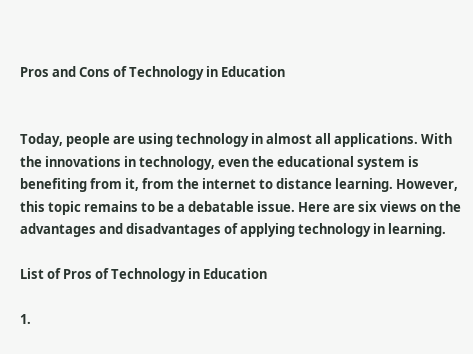Pros and Cons of Technology in Education


Today, people are using technology in almost all applications. With the innovations in technology, even the educational system is benefiting from it, from the internet to distance learning. However, this topic remains to be a debatable issue. Here are six views on the advantages and disadvantages of applying technology in learning.

List of Pros of Technology in Education

1.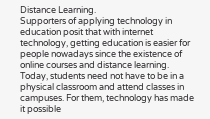Distance Learning.
Supporters of applying technology in education posit that with internet technology, getting education is easier for people nowadays since the existence of online courses and distance learning. Today, students need not have to be in a physical classroom and attend classes in campuses. For them, technology has made it possible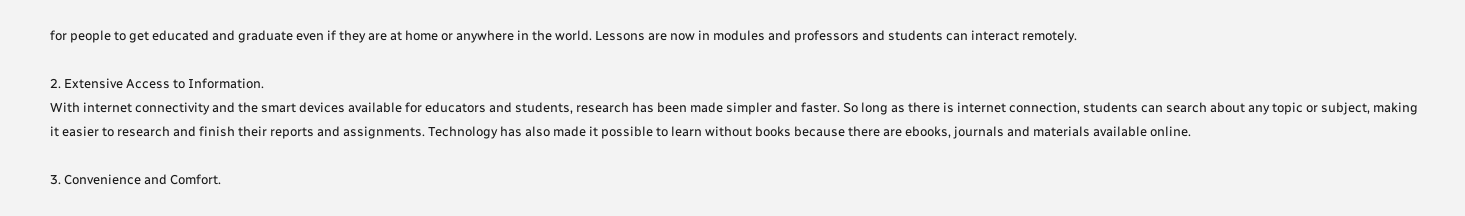for people to get educated and graduate even if they are at home or anywhere in the world. Lessons are now in modules and professors and students can interact remotely.

2. Extensive Access to Information.
With internet connectivity and the smart devices available for educators and students, research has been made simpler and faster. So long as there is internet connection, students can search about any topic or subject, making it easier to research and finish their reports and assignments. Technology has also made it possible to learn without books because there are ebooks, journals and materials available online.

3. Convenience and Comfort.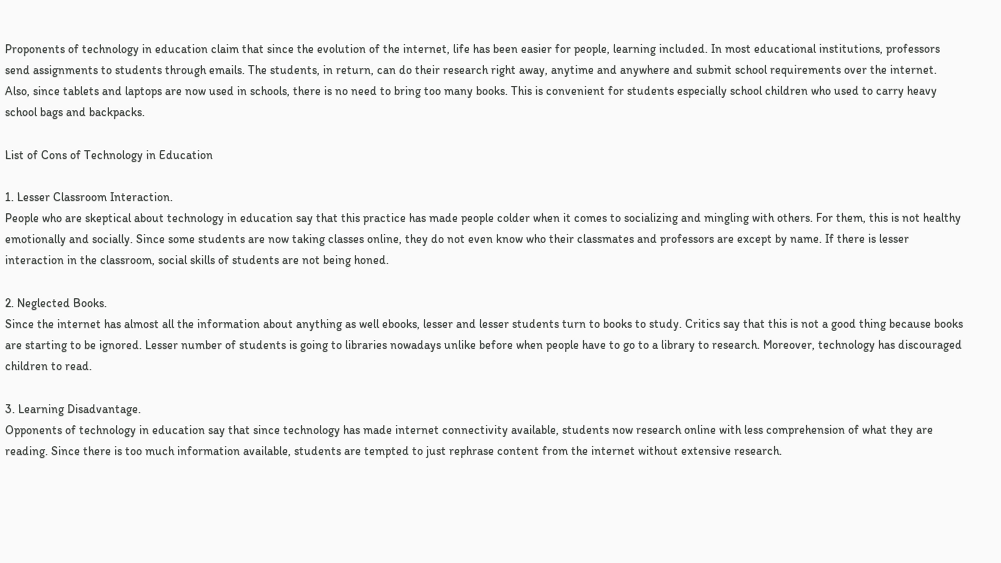Proponents of technology in education claim that since the evolution of the internet, life has been easier for people, learning included. In most educational institutions, professors send assignments to students through emails. The students, in return, can do their research right away, anytime and anywhere and submit school requirements over the internet. Also, since tablets and laptops are now used in schools, there is no need to bring too many books. This is convenient for students especially school children who used to carry heavy school bags and backpacks.

List of Cons of Technology in Education

1. Lesser Classroom Interaction.
People who are skeptical about technology in education say that this practice has made people colder when it comes to socializing and mingling with others. For them, this is not healthy emotionally and socially. Since some students are now taking classes online, they do not even know who their classmates and professors are except by name. If there is lesser interaction in the classroom, social skills of students are not being honed.

2. Neglected Books.
Since the internet has almost all the information about anything as well ebooks, lesser and lesser students turn to books to study. Critics say that this is not a good thing because books are starting to be ignored. Lesser number of students is going to libraries nowadays unlike before when people have to go to a library to research. Moreover, technology has discouraged children to read.

3. Learning Disadvantage.
Opponents of technology in education say that since technology has made internet connectivity available, students now research online with less comprehension of what they are reading. Since there is too much information available, students are tempted to just rephrase content from the internet without extensive research.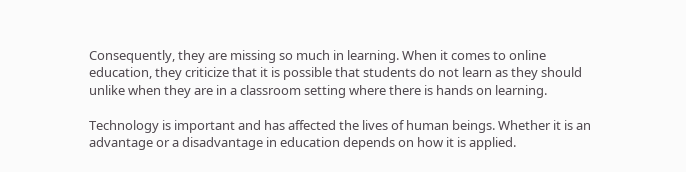Consequently, they are missing so much in learning. When it comes to online education, they criticize that it is possible that students do not learn as they should unlike when they are in a classroom setting where there is hands on learning.

Technology is important and has affected the lives of human beings. Whether it is an advantage or a disadvantage in education depends on how it is applied.